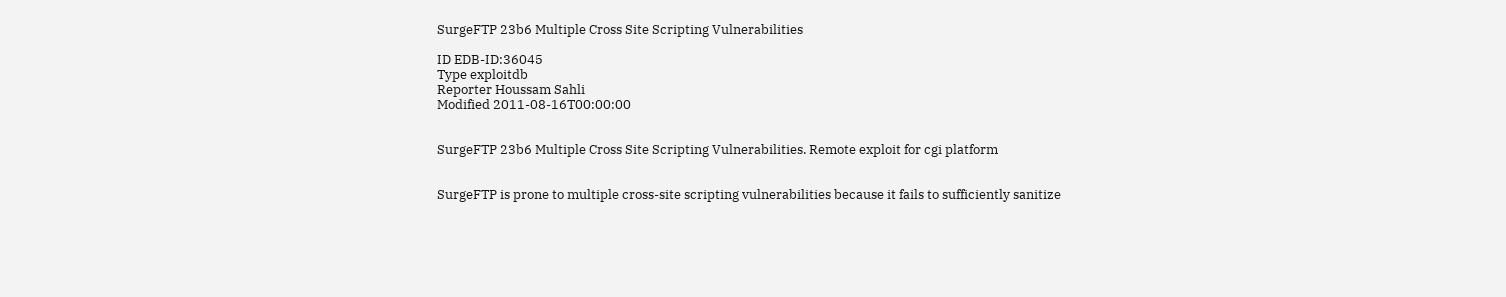SurgeFTP 23b6 Multiple Cross Site Scripting Vulnerabilities

ID EDB-ID:36045
Type exploitdb
Reporter Houssam Sahli
Modified 2011-08-16T00:00:00


SurgeFTP 23b6 Multiple Cross Site Scripting Vulnerabilities. Remote exploit for cgi platform


SurgeFTP is prone to multiple cross-site scripting vulnerabilities because it fails to sufficiently sanitize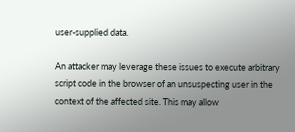user-supplied data.

An attacker may leverage these issues to execute arbitrary script code in the browser of an unsuspecting user in the context of the affected site. This may allow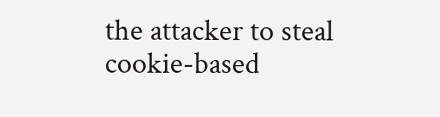the attacker to steal cookie-based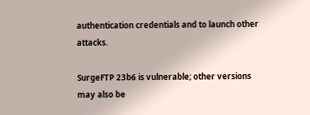authentication credentials and to launch other attacks.

SurgeFTP 23b6 is vulnerable; other versions may also be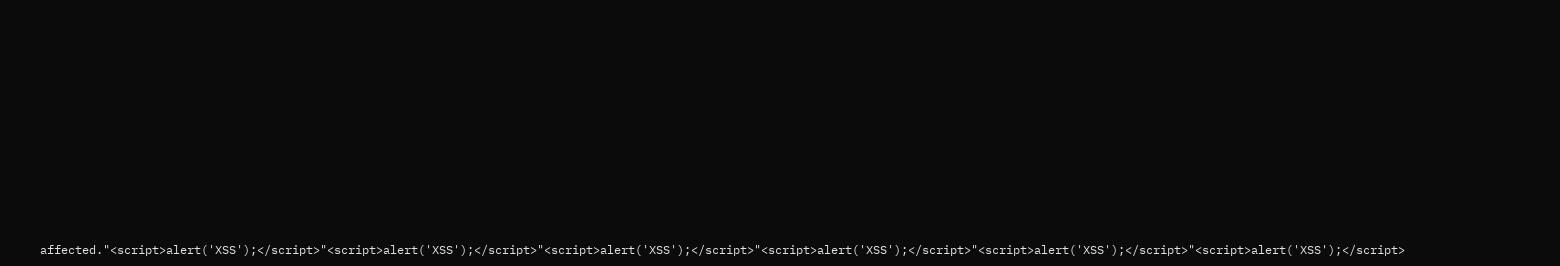affected."<script>alert('XSS');</script>"<script>alert('XSS');</script>"<script>alert('XSS');</script>"<script>alert('XSS');</script>"<script>alert('XSS');</script>"<script>alert('XSS');</script>